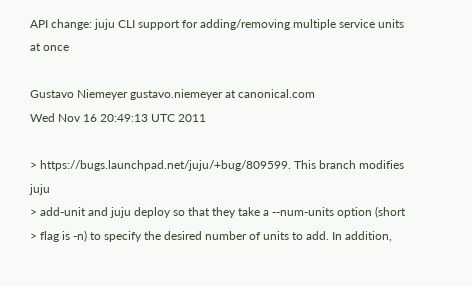API change: juju CLI support for adding/removing multiple service units at once

Gustavo Niemeyer gustavo.niemeyer at canonical.com
Wed Nov 16 20:49:13 UTC 2011

> https://bugs.launchpad.net/juju/+bug/809599. This branch modifies juju
> add-unit and juju deploy so that they take a --num-units option (short
> flag is -n) to specify the desired number of units to add. In addition,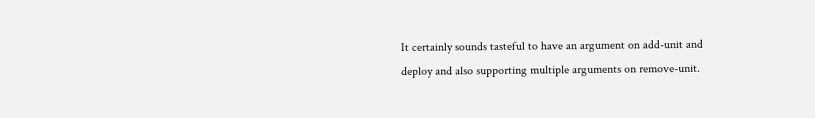It certainly sounds tasteful to have an argument on add-unit and
deploy and also supporting multiple arguments on remove-unit.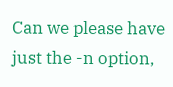Can we please have just the -n option,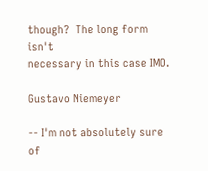though?  The long form isn't
necessary in this case IMO.

Gustavo Niemeyer

-- I'm not absolutely sure of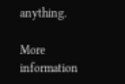anything.

More information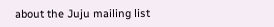about the Juju mailing list